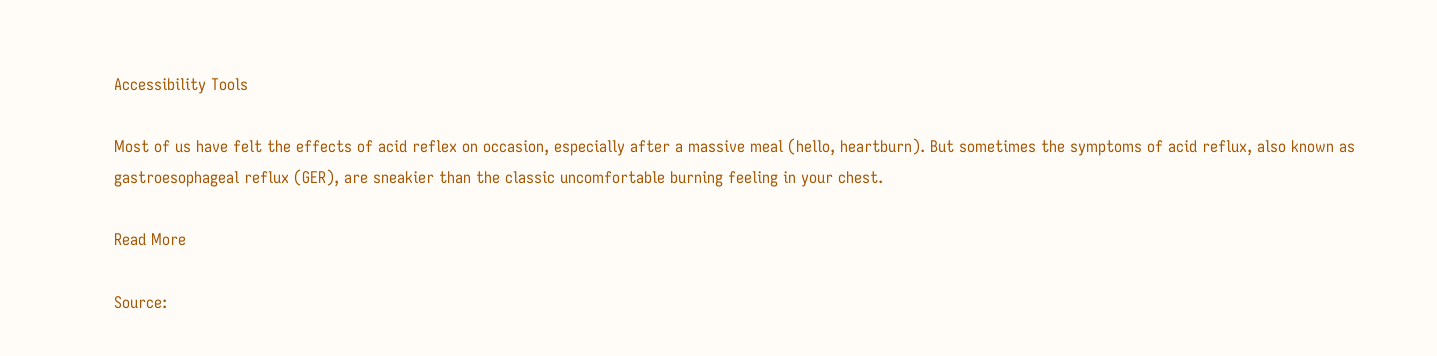Accessibility Tools

Most of us have felt the effects of acid reflex on occasion, especially after a massive meal (hello, heartburn). But sometimes the symptoms of acid reflux, also known as gastroesophageal reflux (GER), are sneakier than the classic uncomfortable burning feeling in your chest.

Read More

Source: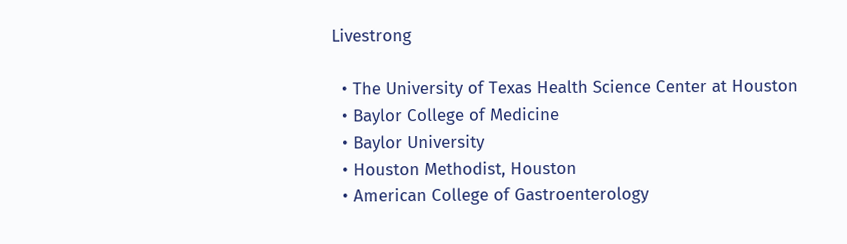Livestrong

  • The University of Texas Health Science Center at Houston
  • Baylor College of Medicine
  • Baylor University
  • Houston Methodist, Houston
  • American College of Gastroenterology